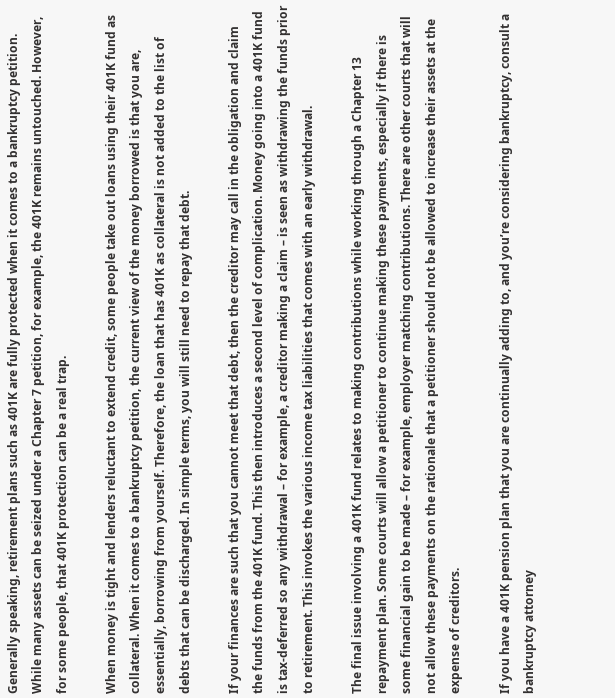Generally speaking, retirement plans such as 401K are fully protected when it comes to a bankruptcy petition. While many assets can be seized under a Chapter 7 petition, for example, the 401K remains untouched. However, for some people, that 401K protection can be a real trap.

When money is tight and lenders reluctant to extend credit, some people take out loans using their 401K fund as collateral. When it comes to a bankruptcy petition, the current view of the money borrowed is that you are, essentially, borrowing from yourself. Therefore, the loan that has 401K as collateral is not added to the list of debts that can be discharged. In simple terms, you will still need to repay that debt.

If your finances are such that you cannot meet that debt, then the creditor may call in the obligation and claim the funds from the 401K fund. This then introduces a second level of complication. Money going into a 401K fund is tax-deferred so any withdrawal – for example, a creditor making a claim – is seen as withdrawing the funds prior to retirement. This invokes the various income tax liabilities that comes with an early withdrawal.

The final issue involving a 401K fund relates to making contributions while working through a Chapter 13 repayment plan. Some courts will allow a petitioner to continue making these payments, especially if there is some financial gain to be made – for example, employer matching contributions. There are other courts that will not allow these payments on the rationale that a petitioner should not be allowed to increase their assets at the expense of creditors.

If you have a 401K pension plan that you are continually adding to, and you’re considering bankruptcy, consult a bankruptcy attorney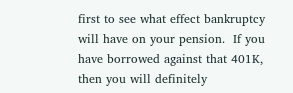first to see what effect bankruptcy will have on your pension.  If you have borrowed against that 401K, then you will definitely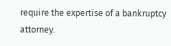require the expertise of a bankruptcy attorney.